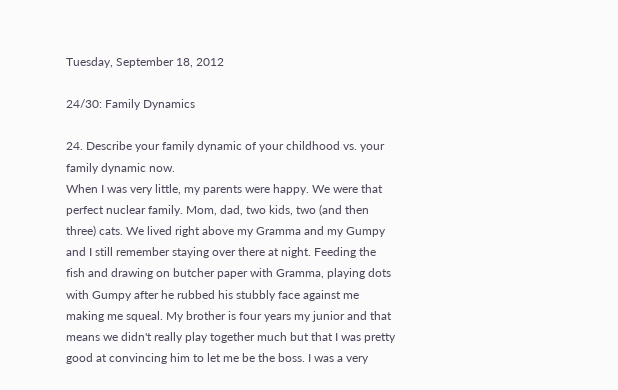Tuesday, September 18, 2012

24/30: Family Dynamics

24. Describe your family dynamic of your childhood vs. your family dynamic now.
When I was very little, my parents were happy. We were that perfect nuclear family. Mom, dad, two kids, two (and then three) cats. We lived right above my Gramma and my Gumpy and I still remember staying over there at night. Feeding the fish and drawing on butcher paper with Gramma, playing dots with Gumpy after he rubbed his stubbly face against me making me squeal. My brother is four years my junior and that means we didn't really play together much but that I was pretty good at convincing him to let me be the boss. I was a very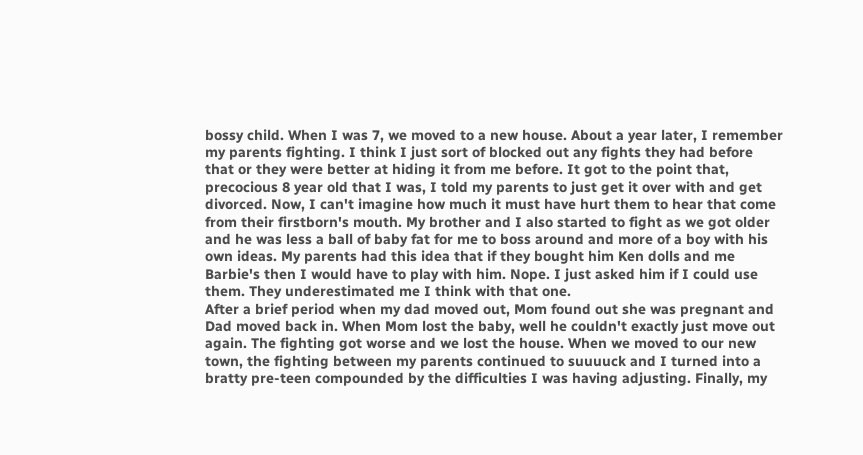bossy child. When I was 7, we moved to a new house. About a year later, I remember my parents fighting. I think I just sort of blocked out any fights they had before that or they were better at hiding it from me before. It got to the point that, precocious 8 year old that I was, I told my parents to just get it over with and get divorced. Now, I can't imagine how much it must have hurt them to hear that come from their firstborn's mouth. My brother and I also started to fight as we got older and he was less a ball of baby fat for me to boss around and more of a boy with his own ideas. My parents had this idea that if they bought him Ken dolls and me Barbie's then I would have to play with him. Nope. I just asked him if I could use them. They underestimated me I think with that one.
After a brief period when my dad moved out, Mom found out she was pregnant and Dad moved back in. When Mom lost the baby, well he couldn't exactly just move out again. The fighting got worse and we lost the house. When we moved to our new town, the fighting between my parents continued to suuuuck and I turned into a bratty pre-teen compounded by the difficulties I was having adjusting. Finally, my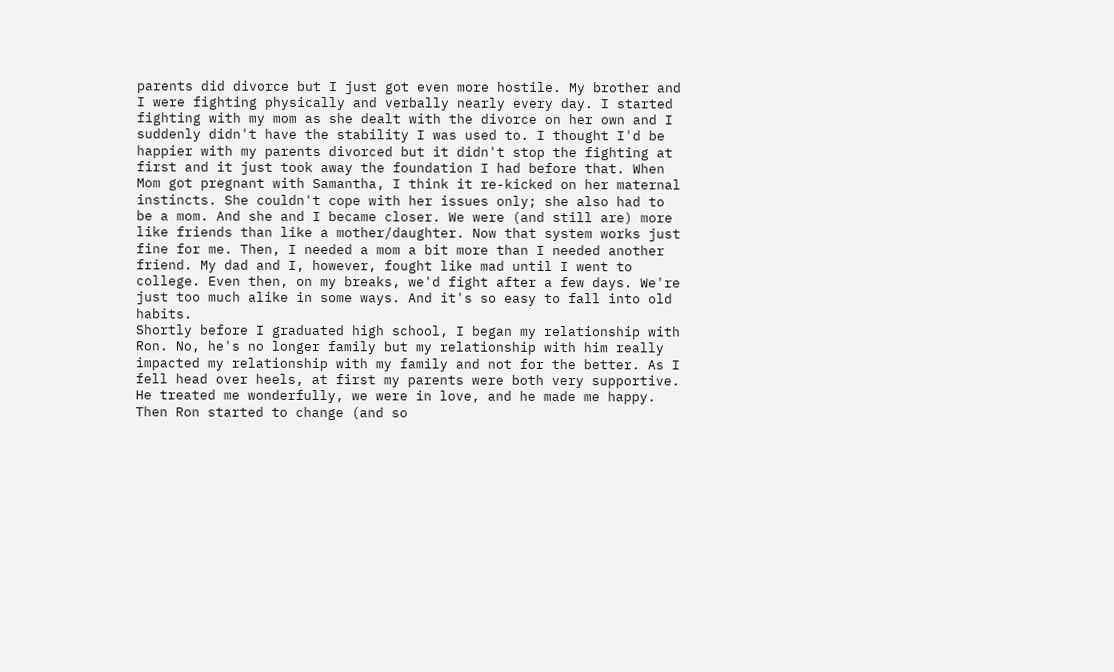parents did divorce but I just got even more hostile. My brother and I were fighting physically and verbally nearly every day. I started fighting with my mom as she dealt with the divorce on her own and I suddenly didn't have the stability I was used to. I thought I'd be happier with my parents divorced but it didn't stop the fighting at first and it just took away the foundation I had before that. When Mom got pregnant with Samantha, I think it re-kicked on her maternal instincts. She couldn't cope with her issues only; she also had to be a mom. And she and I became closer. We were (and still are) more like friends than like a mother/daughter. Now that system works just fine for me. Then, I needed a mom a bit more than I needed another friend. My dad and I, however, fought like mad until I went to college. Even then, on my breaks, we'd fight after a few days. We're just too much alike in some ways. And it's so easy to fall into old habits.
Shortly before I graduated high school, I began my relationship with Ron. No, he's no longer family but my relationship with him really impacted my relationship with my family and not for the better. As I fell head over heels, at first my parents were both very supportive. He treated me wonderfully, we were in love, and he made me happy. Then Ron started to change (and so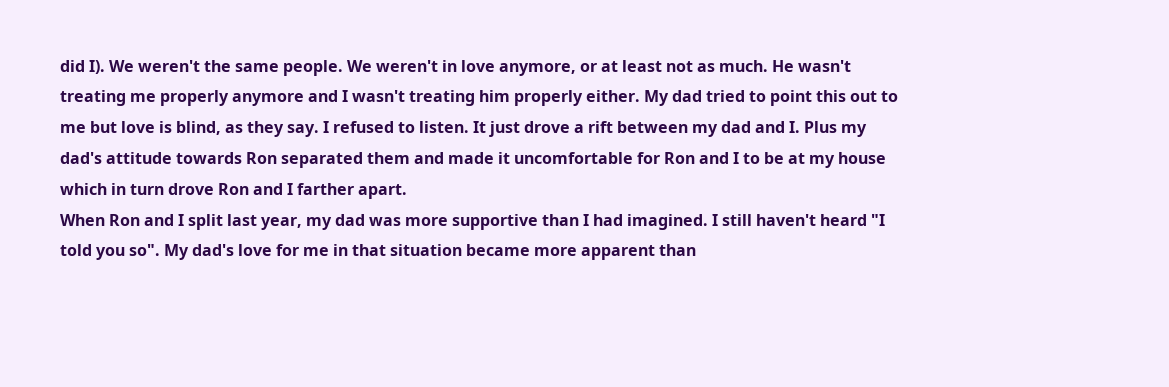did I). We weren't the same people. We weren't in love anymore, or at least not as much. He wasn't treating me properly anymore and I wasn't treating him properly either. My dad tried to point this out to me but love is blind, as they say. I refused to listen. It just drove a rift between my dad and I. Plus my dad's attitude towards Ron separated them and made it uncomfortable for Ron and I to be at my house which in turn drove Ron and I farther apart.
When Ron and I split last year, my dad was more supportive than I had imagined. I still haven't heard "I told you so". My dad's love for me in that situation became more apparent than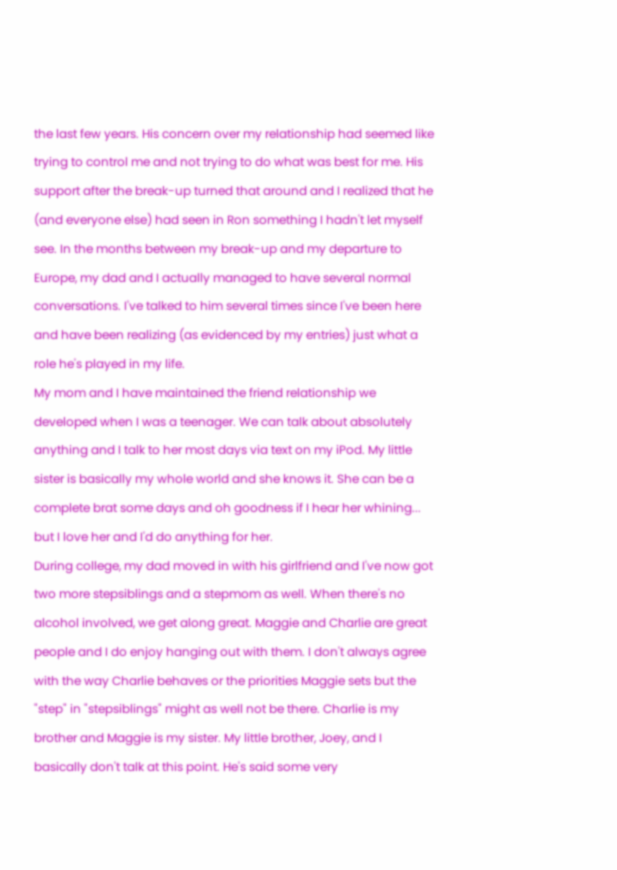the last few years. His concern over my relationship had seemed like trying to control me and not trying to do what was best for me. His support after the break-up turned that around and I realized that he (and everyone else) had seen in Ron something I hadn't let myself see. In the months between my break-up and my departure to Europe, my dad and I actually managed to have several normal conversations. I've talked to him several times since I've been here and have been realizing (as evidenced by my entries) just what a role he's played in my life.
My mom and I have maintained the friend relationship we developed when I was a teenager. We can talk about absolutely anything and I talk to her most days via text on my iPod. My little sister is basically my whole world and she knows it. She can be a complete brat some days and oh goodness if I hear her whining... but I love her and I'd do anything for her.
During college, my dad moved in with his girlfriend and I've now got two more stepsiblings and a stepmom as well. When there's no alcohol involved, we get along great. Maggie and Charlie are great people and I do enjoy hanging out with them. I don't always agree with the way Charlie behaves or the priorities Maggie sets but the "step" in "stepsiblings" might as well not be there. Charlie is my brother and Maggie is my sister. My little brother, Joey, and I basically don't talk at this point. He's said some very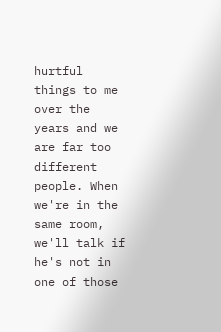hurtful things to me over the years and we are far too different people. When we're in the same room, we'll talk if he's not in one of those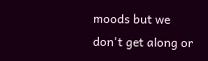moods but we don't get along or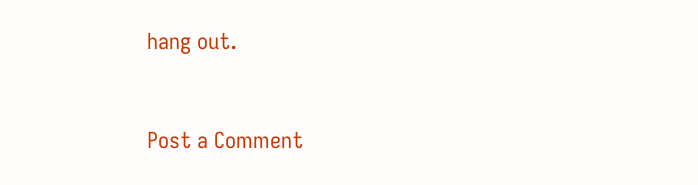hang out.


Post a Comment